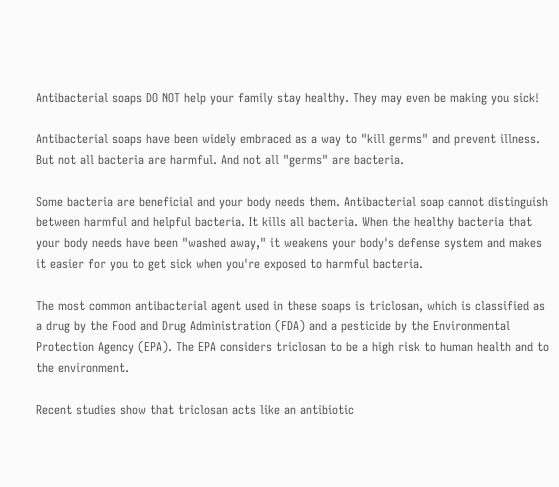Antibacterial soaps DO NOT help your family stay healthy. They may even be making you sick!

Antibacterial soaps have been widely embraced as a way to "kill germs" and prevent illness. But not all bacteria are harmful. And not all "germs" are bacteria.

Some bacteria are beneficial and your body needs them. Antibacterial soap cannot distinguish between harmful and helpful bacteria. It kills all bacteria. When the healthy bacteria that your body needs have been "washed away," it weakens your body's defense system and makes it easier for you to get sick when you're exposed to harmful bacteria.

The most common antibacterial agent used in these soaps is triclosan, which is classified as a drug by the Food and Drug Administration (FDA) and a pesticide by the Environmental Protection Agency (EPA). The EPA considers triclosan to be a high risk to human health and to the environment.

Recent studies show that triclosan acts like an antibiotic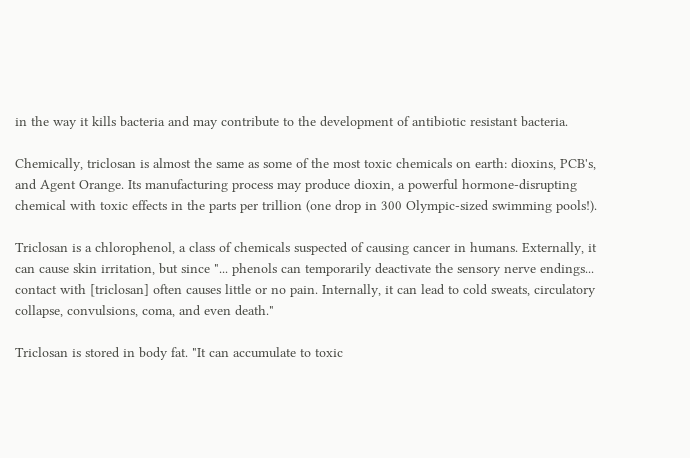in the way it kills bacteria and may contribute to the development of antibiotic resistant bacteria.

Chemically, triclosan is almost the same as some of the most toxic chemicals on earth: dioxins, PCB's, and Agent Orange. Its manufacturing process may produce dioxin, a powerful hormone-disrupting chemical with toxic effects in the parts per trillion (one drop in 300 Olympic-sized swimming pools!).

Triclosan is a chlorophenol, a class of chemicals suspected of causing cancer in humans. Externally, it can cause skin irritation, but since "... phenols can temporarily deactivate the sensory nerve endings... contact with [triclosan] often causes little or no pain. Internally, it can lead to cold sweats, circulatory collapse, convulsions, coma, and even death."

Triclosan is stored in body fat. "It can accumulate to toxic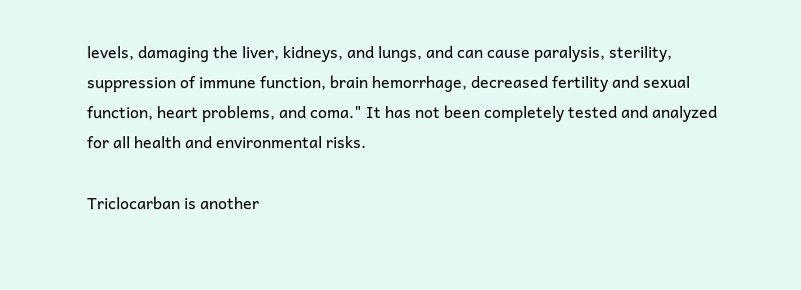levels, damaging the liver, kidneys, and lungs, and can cause paralysis, sterility, suppression of immune function, brain hemorrhage, decreased fertility and sexual function, heart problems, and coma." It has not been completely tested and analyzed for all health and environmental risks.

Triclocarban is another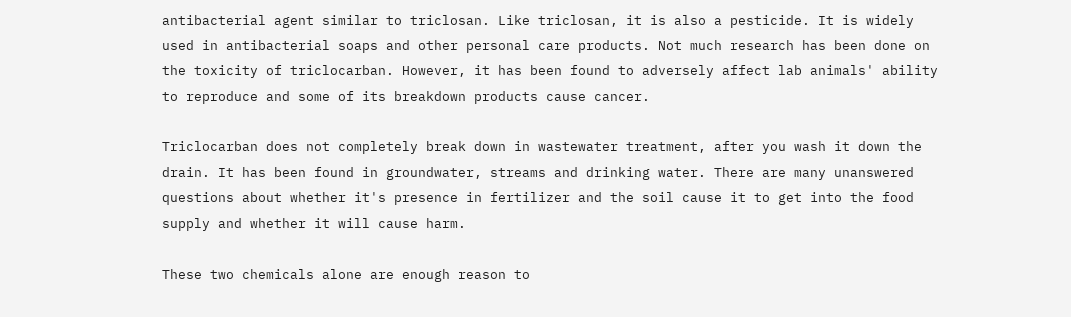antibacterial agent similar to triclosan. Like triclosan, it is also a pesticide. It is widely used in antibacterial soaps and other personal care products. Not much research has been done on the toxicity of triclocarban. However, it has been found to adversely affect lab animals' ability to reproduce and some of its breakdown products cause cancer.

Triclocarban does not completely break down in wastewater treatment, after you wash it down the drain. It has been found in groundwater, streams and drinking water. There are many unanswered questions about whether it's presence in fertilizer and the soil cause it to get into the food supply and whether it will cause harm.

These two chemicals alone are enough reason to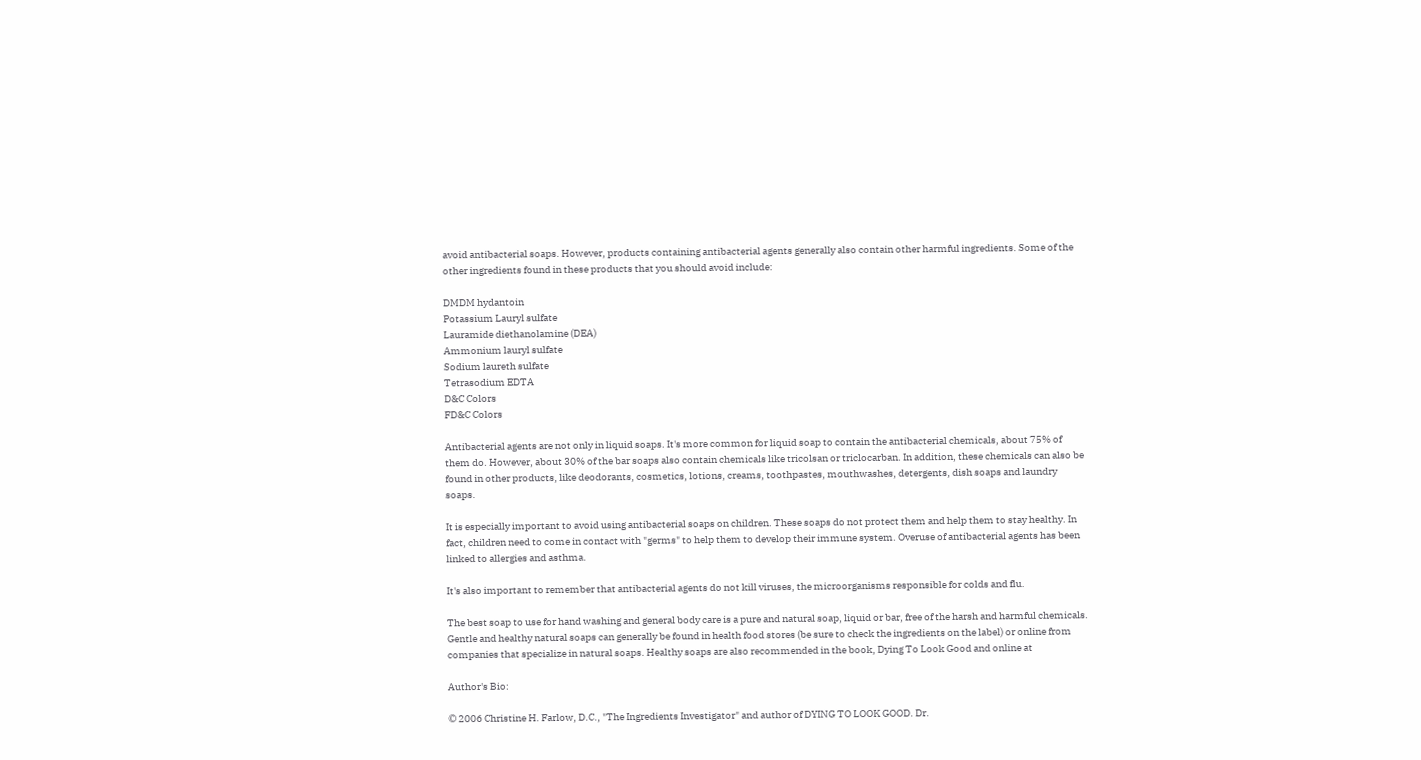avoid antibacterial soaps. However, products containing antibacterial agents generally also contain other harmful ingredients. Some of the other ingredients found in these products that you should avoid include:

DMDM hydantoin
Potassium Lauryl sulfate
Lauramide diethanolamine (DEA)
Ammonium lauryl sulfate
Sodium laureth sulfate
Tetrasodium EDTA
D&C Colors
FD&C Colors

Antibacterial agents are not only in liquid soaps. It's more common for liquid soap to contain the antibacterial chemicals, about 75% of them do. However, about 30% of the bar soaps also contain chemicals like tricolsan or triclocarban. In addition, these chemicals can also be found in other products, like deodorants, cosmetics, lotions, creams, toothpastes, mouthwashes, detergents, dish soaps and laundry soaps.

It is especially important to avoid using antibacterial soaps on children. These soaps do not protect them and help them to stay healthy. In fact, children need to come in contact with "germs" to help them to develop their immune system. Overuse of antibacterial agents has been linked to allergies and asthma.

It's also important to remember that antibacterial agents do not kill viruses, the microorganisms responsible for colds and flu.

The best soap to use for hand washing and general body care is a pure and natural soap, liquid or bar, free of the harsh and harmful chemicals. Gentle and healthy natural soaps can generally be found in health food stores (be sure to check the ingredients on the label) or online from companies that specialize in natural soaps. Healthy soaps are also recommended in the book, Dying To Look Good and online at

Author's Bio:

© 2006 Christine H. Farlow, D.C., "The Ingredients Investigator" and author of DYING TO LOOK GOOD. Dr.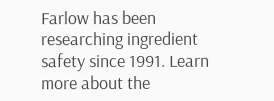Farlow has been researching ingredient safety since 1991. Learn more about the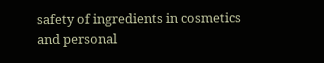safety of ingredients in cosmetics and personal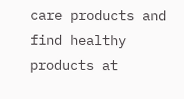care products and find healthy products at